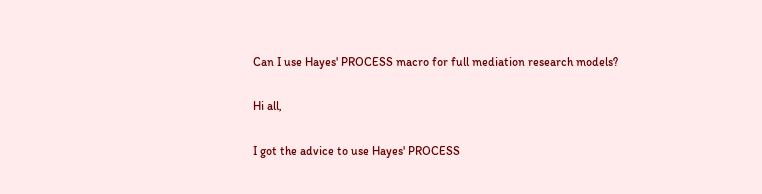Can I use Hayes' PROCESS macro for full mediation research models?

Hi all,

I got the advice to use Hayes' PROCESS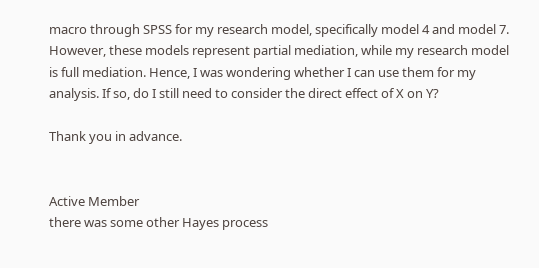macro through SPSS for my research model, specifically model 4 and model 7. However, these models represent partial mediation, while my research model is full mediation. Hence, I was wondering whether I can use them for my analysis. If so, do I still need to consider the direct effect of X on Y?

Thank you in advance.


Active Member
there was some other Hayes process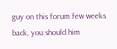guy on this forum few weeks back, you should him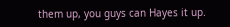them up, you guys can Hayes it up.